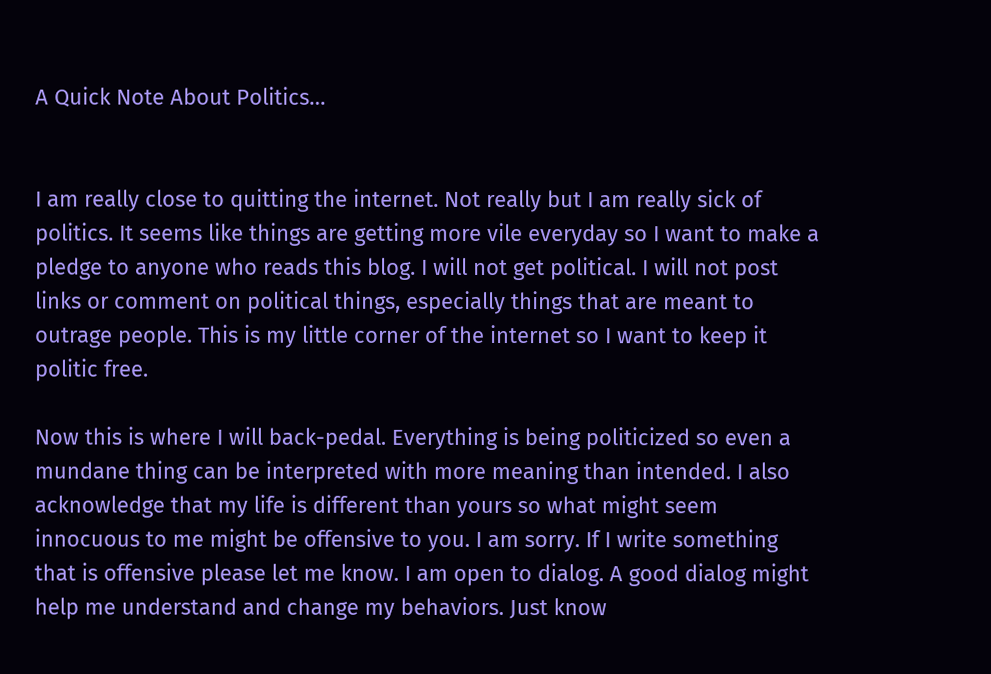A Quick Note About Politics…


I am really close to quitting the internet. Not really but I am really sick of politics. It seems like things are getting more vile everyday so I want to make a pledge to anyone who reads this blog. I will not get political. I will not post links or comment on political things, especially things that are meant to outrage people. This is my little corner of the internet so I want to keep it politic free.

Now this is where I will back-pedal. Everything is being politicized so even a mundane thing can be interpreted with more meaning than intended. I also acknowledge that my life is different than yours so what might seem innocuous to me might be offensive to you. I am sorry. If I write something that is offensive please let me know. I am open to dialog. A good dialog might help me understand and change my behaviors. Just know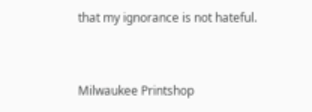that my ignorance is not hateful.


Milwaukee Printshop